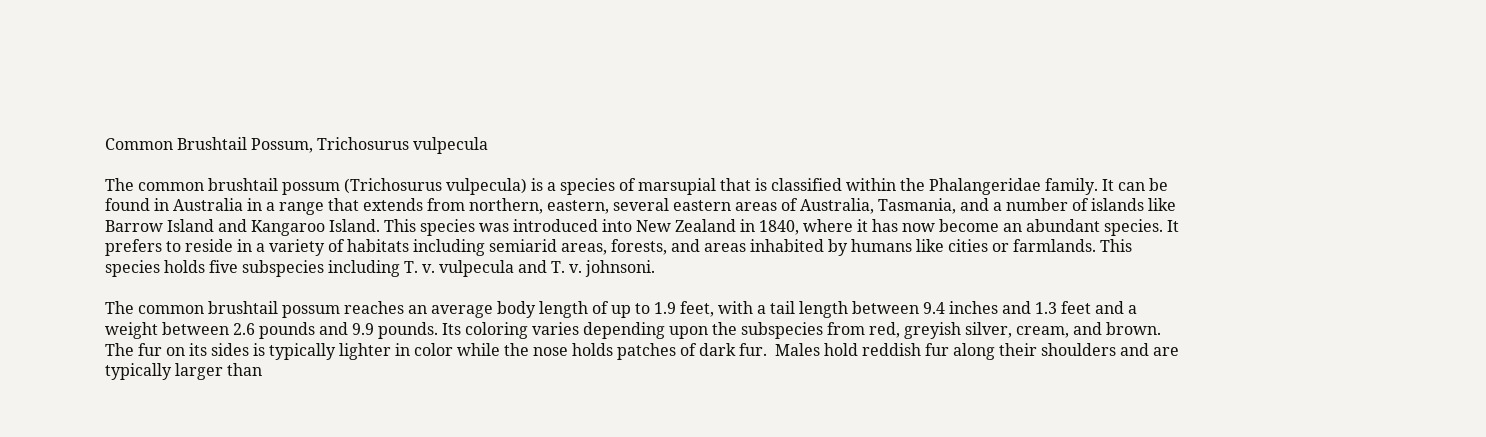Common Brushtail Possum, Trichosurus vulpecula

The common brushtail possum (Trichosurus vulpecula) is a species of marsupial that is classified within the Phalangeridae family. It can be found in Australia in a range that extends from northern, eastern, several eastern areas of Australia, Tasmania, and a number of islands like Barrow Island and Kangaroo Island. This species was introduced into New Zealand in 1840, where it has now become an abundant species. It prefers to reside in a variety of habitats including semiarid areas, forests, and areas inhabited by humans like cities or farmlands. This species holds five subspecies including T. v. vulpecula and T. v. johnsoni.

The common brushtail possum reaches an average body length of up to 1.9 feet, with a tail length between 9.4 inches and 1.3 feet and a weight between 2.6 pounds and 9.9 pounds. Its coloring varies depending upon the subspecies from red, greyish silver, cream, and brown. The fur on its sides is typically lighter in color while the nose holds patches of dark fur.  Males hold reddish fur along their shoulders and are typically larger than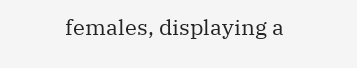females, displaying a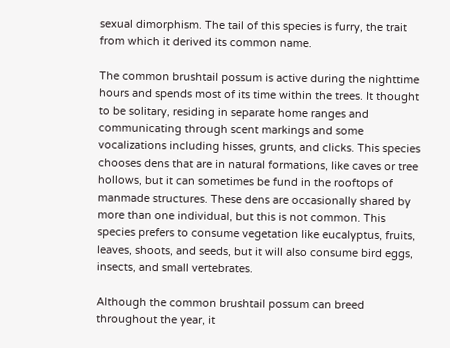sexual dimorphism. The tail of this species is furry, the trait from which it derived its common name.

The common brushtail possum is active during the nighttime hours and spends most of its time within the trees. It thought to be solitary, residing in separate home ranges and communicating through scent markings and some vocalizations including hisses, grunts, and clicks. This species chooses dens that are in natural formations, like caves or tree hollows, but it can sometimes be fund in the rooftops of manmade structures. These dens are occasionally shared by more than one individual, but this is not common. This species prefers to consume vegetation like eucalyptus, fruits, leaves, shoots, and seeds, but it will also consume bird eggs, insects, and small vertebrates.

Although the common brushtail possum can breed throughout the year, it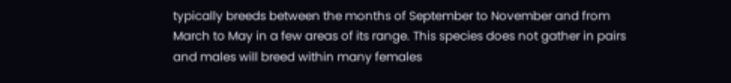typically breeds between the months of September to November and from March to May in a few areas of its range. This species does not gather in pairs and males will breed within many females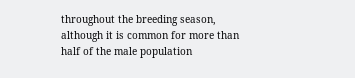throughout the breeding season, although it is common for more than half of the male population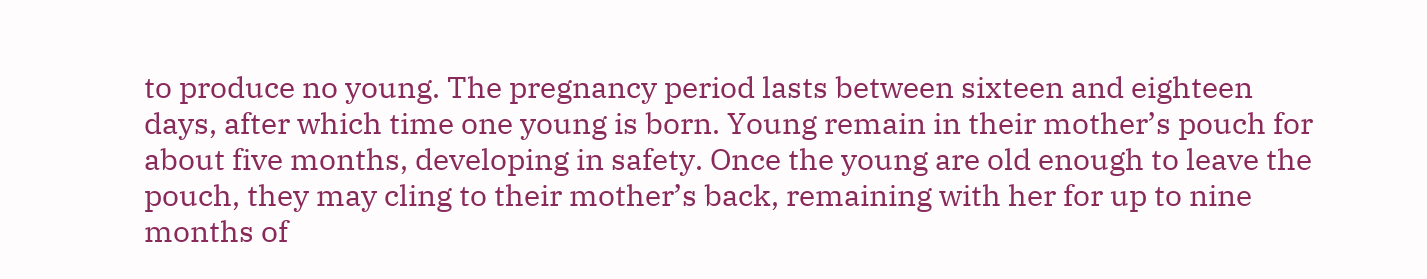to produce no young. The pregnancy period lasts between sixteen and eighteen days, after which time one young is born. Young remain in their mother’s pouch for about five months, developing in safety. Once the young are old enough to leave the pouch, they may cling to their mother’s back, remaining with her for up to nine months of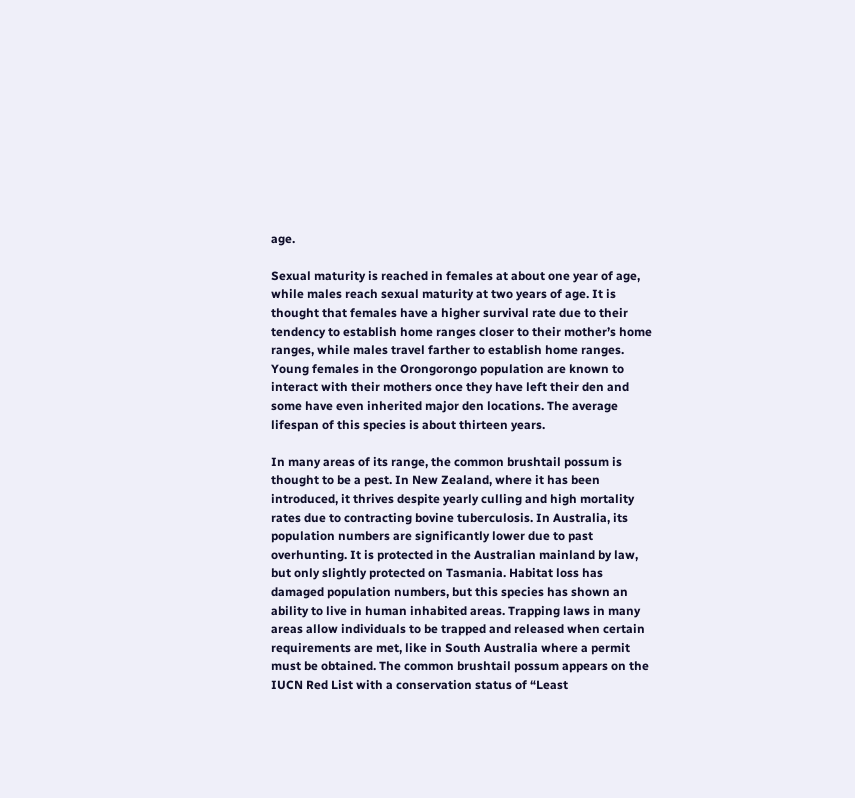age.

Sexual maturity is reached in females at about one year of age, while males reach sexual maturity at two years of age. It is thought that females have a higher survival rate due to their tendency to establish home ranges closer to their mother’s home ranges, while males travel farther to establish home ranges. Young females in the Orongorongo population are known to interact with their mothers once they have left their den and some have even inherited major den locations. The average lifespan of this species is about thirteen years.

In many areas of its range, the common brushtail possum is thought to be a pest. In New Zealand, where it has been introduced, it thrives despite yearly culling and high mortality rates due to contracting bovine tuberculosis. In Australia, its population numbers are significantly lower due to past overhunting. It is protected in the Australian mainland by law, but only slightly protected on Tasmania. Habitat loss has damaged population numbers, but this species has shown an ability to live in human inhabited areas. Trapping laws in many areas allow individuals to be trapped and released when certain requirements are met, like in South Australia where a permit must be obtained. The common brushtail possum appears on the IUCN Red List with a conservation status of “Least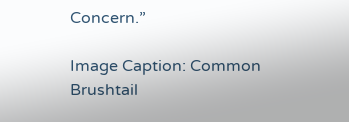Concern.”

Image Caption: Common Brushtail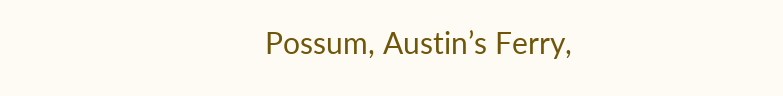Possum, Austin’s Ferry,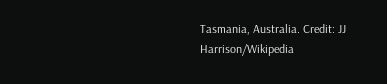Tasmania, Australia. Credit: JJ Harrison/Wikipedia